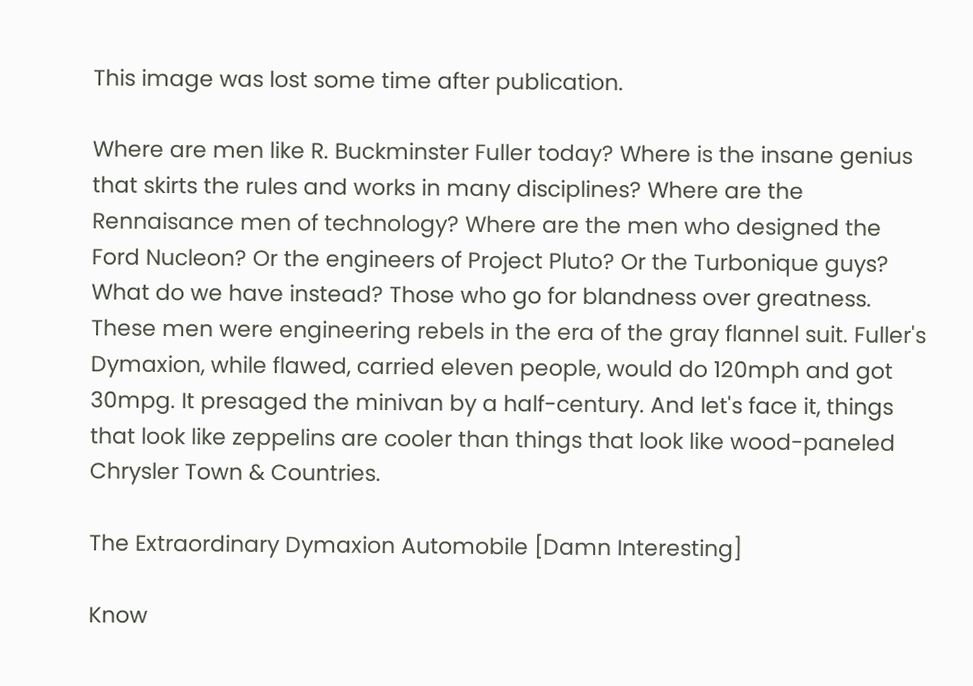This image was lost some time after publication.

Where are men like R. Buckminster Fuller today? Where is the insane genius that skirts the rules and works in many disciplines? Where are the Rennaisance men of technology? Where are the men who designed the Ford Nucleon? Or the engineers of Project Pluto? Or the Turbonique guys? What do we have instead? Those who go for blandness over greatness. These men were engineering rebels in the era of the gray flannel suit. Fuller's Dymaxion, while flawed, carried eleven people, would do 120mph and got 30mpg. It presaged the minivan by a half-century. And let's face it, things that look like zeppelins are cooler than things that look like wood-paneled Chrysler Town & Countries.

The Extraordinary Dymaxion Automobile [Damn Interesting]

Know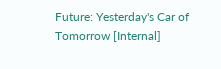Future: Yesterday's Car of Tomorrow [Internal]